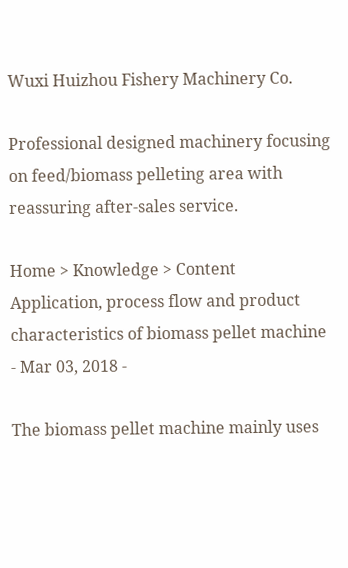Wuxi Huizhou Fishery Machinery Co.

Professional designed machinery focusing on feed/biomass pelleting area with reassuring after-sales service.

Home > Knowledge > Content
Application, process flow and product characteristics of biomass pellet machine
- Mar 03, 2018 -

The biomass pellet machine mainly uses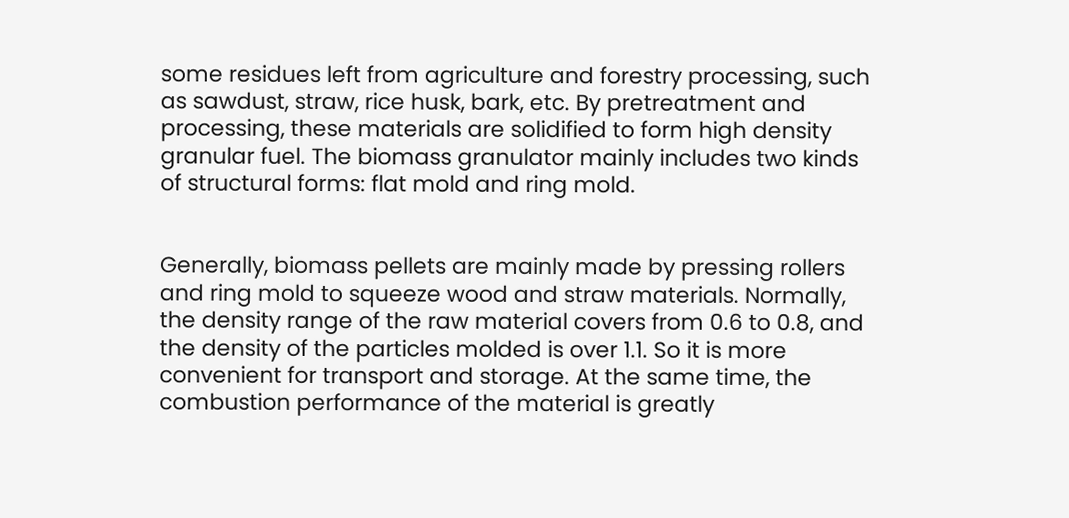some residues left from agriculture and forestry processing, such as sawdust, straw, rice husk, bark, etc. By pretreatment and processing, these materials are solidified to form high density granular fuel. The biomass granulator mainly includes two kinds of structural forms: flat mold and ring mold.


Generally, biomass pellets are mainly made by pressing rollers and ring mold to squeeze wood and straw materials. Normally, the density range of the raw material covers from 0.6 to 0.8, and the density of the particles molded is over 1.1. So it is more convenient for transport and storage. At the same time, the combustion performance of the material is greatly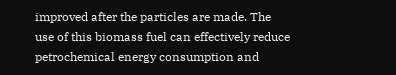improved after the particles are made. The use of this biomass fuel can effectively reduce petrochemical energy consumption and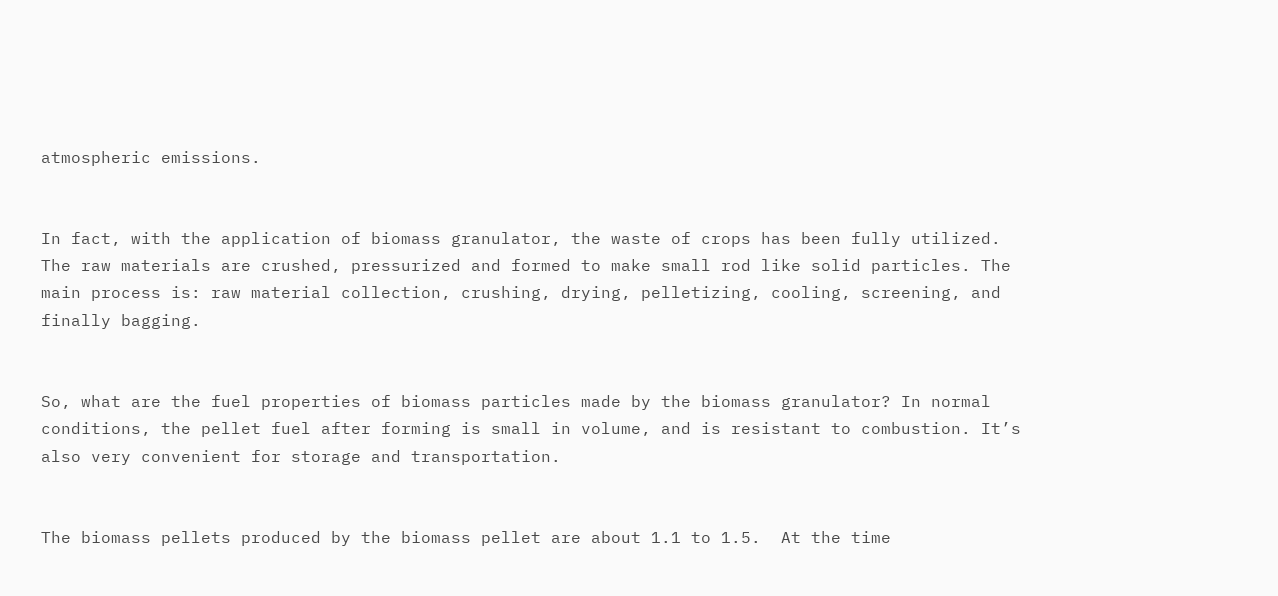atmospheric emissions.


In fact, with the application of biomass granulator, the waste of crops has been fully utilized. The raw materials are crushed, pressurized and formed to make small rod like solid particles. The main process is: raw material collection, crushing, drying, pelletizing, cooling, screening, and finally bagging.


So, what are the fuel properties of biomass particles made by the biomass granulator? In normal conditions, the pellet fuel after forming is small in volume, and is resistant to combustion. It’s also very convenient for storage and transportation.


The biomass pellets produced by the biomass pellet are about 1.1 to 1.5.  At the time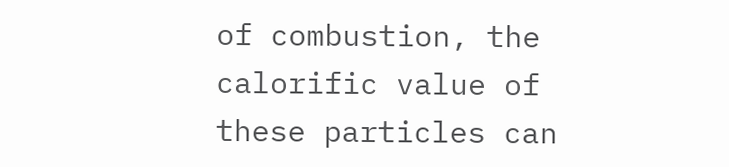of combustion, the calorific value of these particles can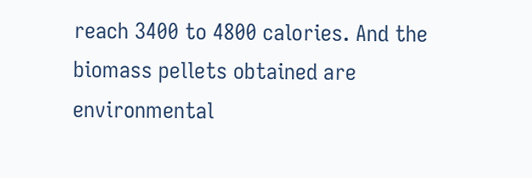reach 3400 to 4800 calories. And the biomass pellets obtained are environmental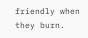friendly when they burn.